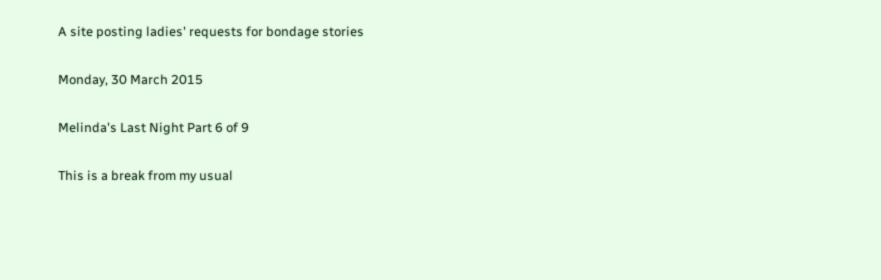A site posting ladies' requests for bondage stories

Monday, 30 March 2015

Melinda's Last Night Part 6 of 9

This is a break from my usual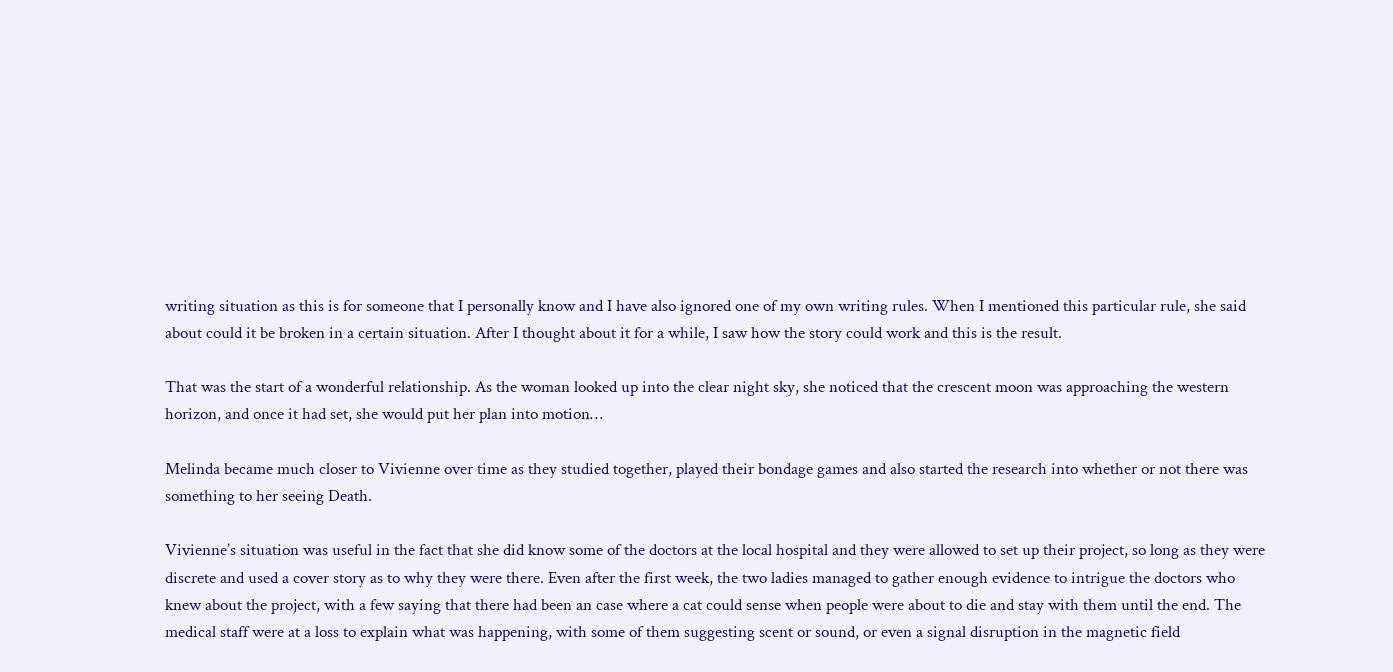writing situation as this is for someone that I personally know and I have also ignored one of my own writing rules. When I mentioned this particular rule, she said about could it be broken in a certain situation. After I thought about it for a while, I saw how the story could work and this is the result.

That was the start of a wonderful relationship. As the woman looked up into the clear night sky, she noticed that the crescent moon was approaching the western horizon, and once it had set, she would put her plan into motion…

Melinda became much closer to Vivienne over time as they studied together, played their bondage games and also started the research into whether or not there was something to her seeing Death.

Vivienne’s situation was useful in the fact that she did know some of the doctors at the local hospital and they were allowed to set up their project, so long as they were discrete and used a cover story as to why they were there. Even after the first week, the two ladies managed to gather enough evidence to intrigue the doctors who knew about the project, with a few saying that there had been an case where a cat could sense when people were about to die and stay with them until the end. The medical staff were at a loss to explain what was happening, with some of them suggesting scent or sound, or even a signal disruption in the magnetic field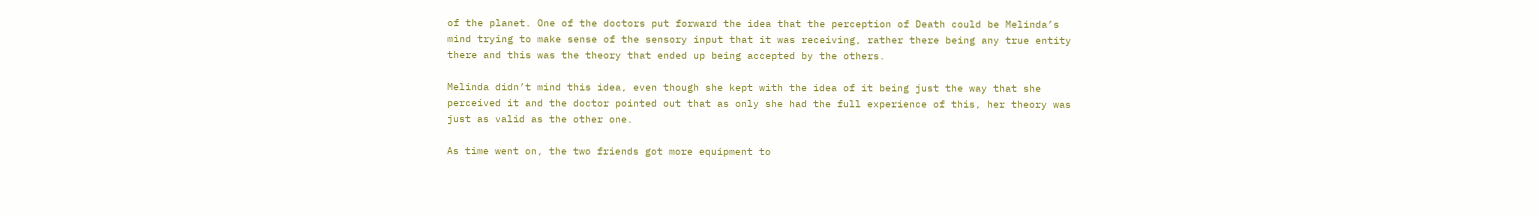of the planet. One of the doctors put forward the idea that the perception of Death could be Melinda’s mind trying to make sense of the sensory input that it was receiving, rather there being any true entity there and this was the theory that ended up being accepted by the others.

Melinda didn’t mind this idea, even though she kept with the idea of it being just the way that she perceived it and the doctor pointed out that as only she had the full experience of this, her theory was just as valid as the other one.

As time went on, the two friends got more equipment to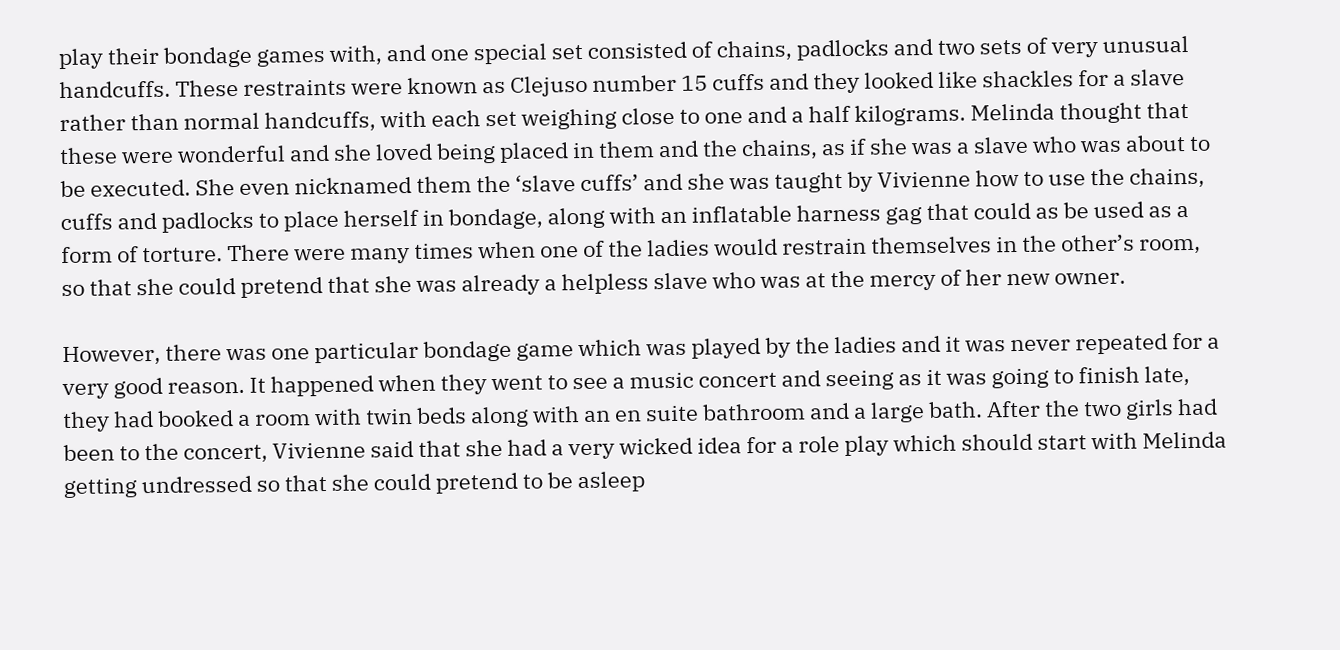play their bondage games with, and one special set consisted of chains, padlocks and two sets of very unusual handcuffs. These restraints were known as Clejuso number 15 cuffs and they looked like shackles for a slave rather than normal handcuffs, with each set weighing close to one and a half kilograms. Melinda thought that these were wonderful and she loved being placed in them and the chains, as if she was a slave who was about to be executed. She even nicknamed them the ‘slave cuffs’ and she was taught by Vivienne how to use the chains, cuffs and padlocks to place herself in bondage, along with an inflatable harness gag that could as be used as a form of torture. There were many times when one of the ladies would restrain themselves in the other’s room, so that she could pretend that she was already a helpless slave who was at the mercy of her new owner.

However, there was one particular bondage game which was played by the ladies and it was never repeated for a very good reason. It happened when they went to see a music concert and seeing as it was going to finish late, they had booked a room with twin beds along with an en suite bathroom and a large bath. After the two girls had been to the concert, Vivienne said that she had a very wicked idea for a role play which should start with Melinda getting undressed so that she could pretend to be asleep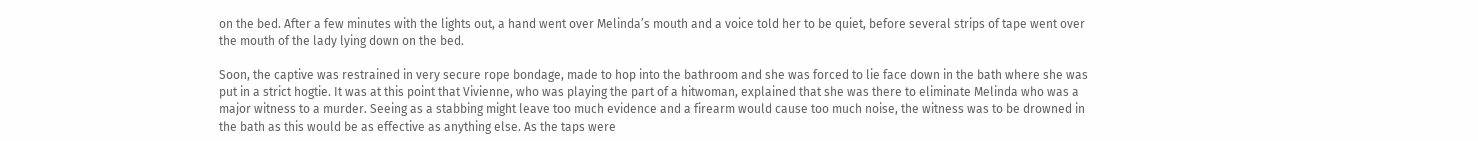on the bed. After a few minutes with the lights out, a hand went over Melinda’s mouth and a voice told her to be quiet, before several strips of tape went over the mouth of the lady lying down on the bed.

Soon, the captive was restrained in very secure rope bondage, made to hop into the bathroom and she was forced to lie face down in the bath where she was put in a strict hogtie. It was at this point that Vivienne, who was playing the part of a hitwoman, explained that she was there to eliminate Melinda who was a major witness to a murder. Seeing as a stabbing might leave too much evidence and a firearm would cause too much noise, the witness was to be drowned in the bath as this would be as effective as anything else. As the taps were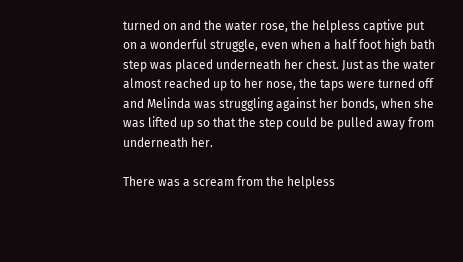turned on and the water rose, the helpless captive put on a wonderful struggle, even when a half foot high bath step was placed underneath her chest. Just as the water almost reached up to her nose, the taps were turned off and Melinda was struggling against her bonds, when she was lifted up so that the step could be pulled away from underneath her.

There was a scream from the helpless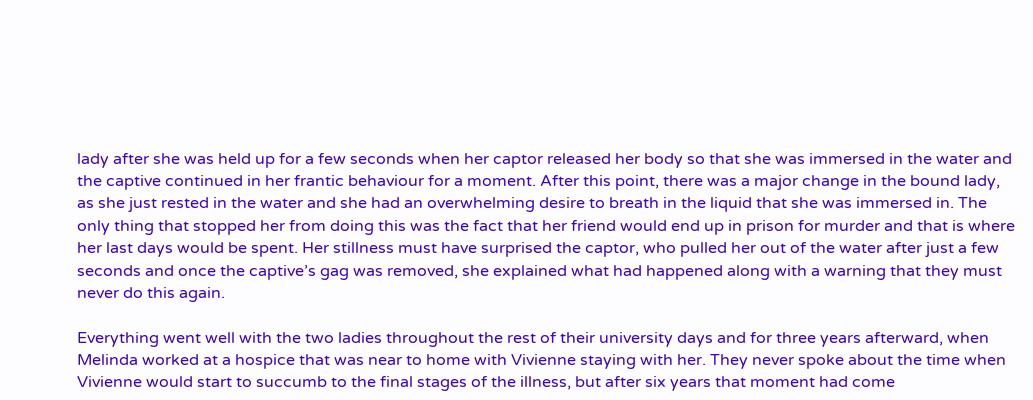lady after she was held up for a few seconds when her captor released her body so that she was immersed in the water and the captive continued in her frantic behaviour for a moment. After this point, there was a major change in the bound lady, as she just rested in the water and she had an overwhelming desire to breath in the liquid that she was immersed in. The only thing that stopped her from doing this was the fact that her friend would end up in prison for murder and that is where her last days would be spent. Her stillness must have surprised the captor, who pulled her out of the water after just a few seconds and once the captive’s gag was removed, she explained what had happened along with a warning that they must never do this again.

Everything went well with the two ladies throughout the rest of their university days and for three years afterward, when Melinda worked at a hospice that was near to home with Vivienne staying with her. They never spoke about the time when Vivienne would start to succumb to the final stages of the illness, but after six years that moment had come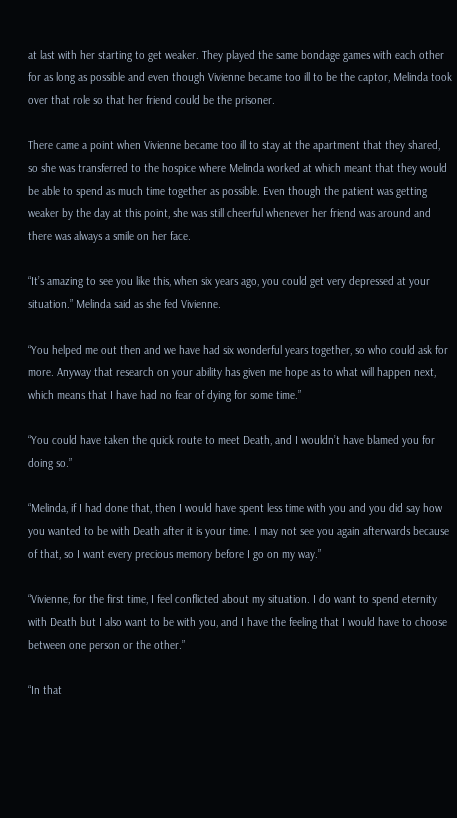at last with her starting to get weaker. They played the same bondage games with each other for as long as possible and even though Vivienne became too ill to be the captor, Melinda took over that role so that her friend could be the prisoner.

There came a point when Vivienne became too ill to stay at the apartment that they shared, so she was transferred to the hospice where Melinda worked at which meant that they would be able to spend as much time together as possible. Even though the patient was getting weaker by the day at this point, she was still cheerful whenever her friend was around and there was always a smile on her face.

“It’s amazing to see you like this, when six years ago, you could get very depressed at your situation.” Melinda said as she fed Vivienne.

“You helped me out then and we have had six wonderful years together, so who could ask for more. Anyway that research on your ability has given me hope as to what will happen next, which means that I have had no fear of dying for some time.”

“You could have taken the quick route to meet Death, and I wouldn’t have blamed you for doing so.”

“Melinda, if I had done that, then I would have spent less time with you and you did say how you wanted to be with Death after it is your time. I may not see you again afterwards because of that, so I want every precious memory before I go on my way.”

“Vivienne, for the first time, I feel conflicted about my situation. I do want to spend eternity with Death but I also want to be with you, and I have the feeling that I would have to choose between one person or the other.”

“In that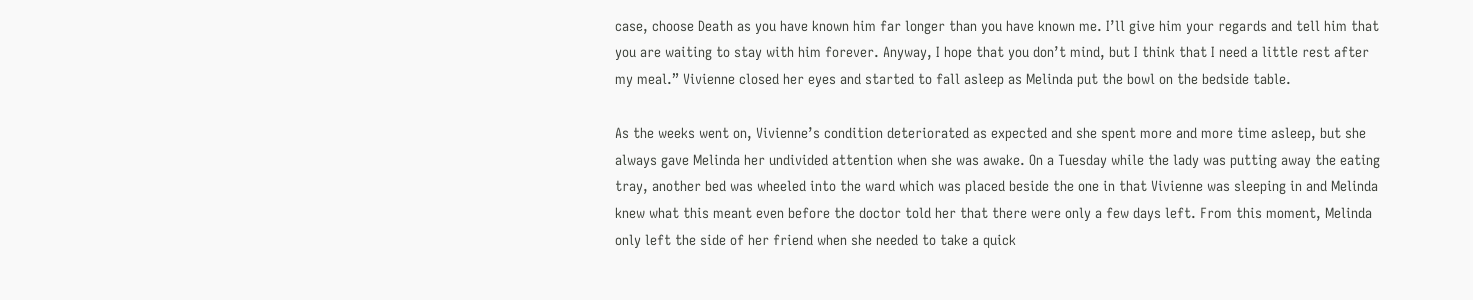case, choose Death as you have known him far longer than you have known me. I’ll give him your regards and tell him that you are waiting to stay with him forever. Anyway, I hope that you don’t mind, but I think that I need a little rest after my meal.” Vivienne closed her eyes and started to fall asleep as Melinda put the bowl on the bedside table.

As the weeks went on, Vivienne’s condition deteriorated as expected and she spent more and more time asleep, but she always gave Melinda her undivided attention when she was awake. On a Tuesday while the lady was putting away the eating tray, another bed was wheeled into the ward which was placed beside the one in that Vivienne was sleeping in and Melinda knew what this meant even before the doctor told her that there were only a few days left. From this moment, Melinda only left the side of her friend when she needed to take a quick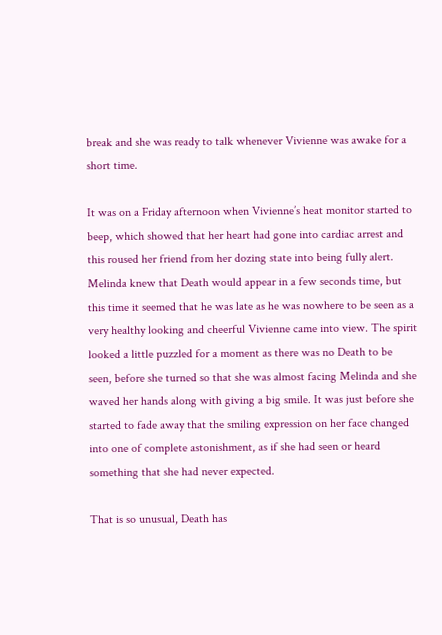break and she was ready to talk whenever Vivienne was awake for a short time.

It was on a Friday afternoon when Vivienne’s heat monitor started to beep, which showed that her heart had gone into cardiac arrest and this roused her friend from her dozing state into being fully alert. Melinda knew that Death would appear in a few seconds time, but this time it seemed that he was late as he was nowhere to be seen as a very healthy looking and cheerful Vivienne came into view. The spirit looked a little puzzled for a moment as there was no Death to be seen, before she turned so that she was almost facing Melinda and she waved her hands along with giving a big smile. It was just before she started to fade away that the smiling expression on her face changed into one of complete astonishment, as if she had seen or heard something that she had never expected.

That is so unusual, Death has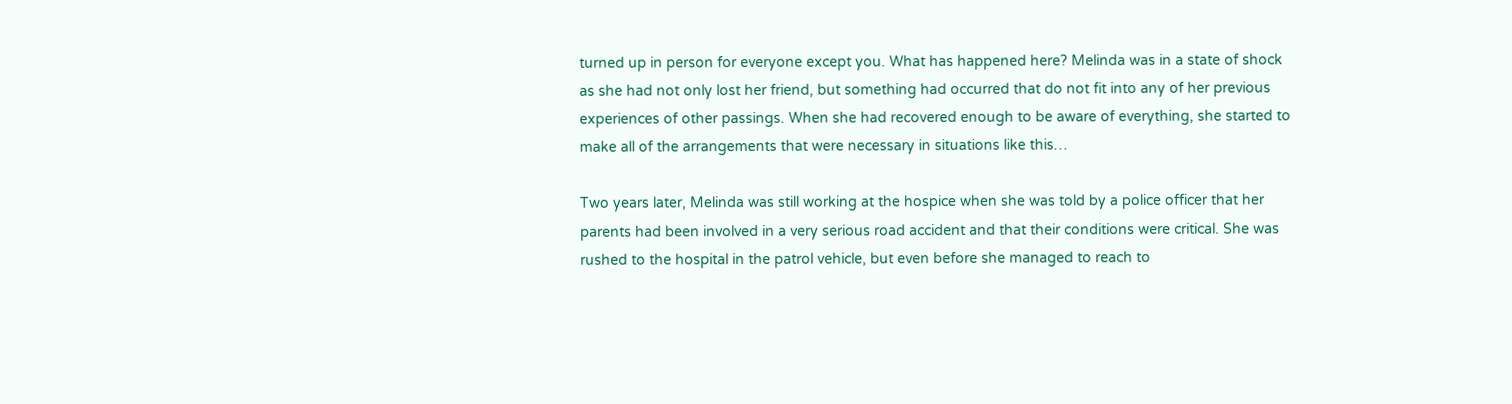turned up in person for everyone except you. What has happened here? Melinda was in a state of shock as she had not only lost her friend, but something had occurred that do not fit into any of her previous experiences of other passings. When she had recovered enough to be aware of everything, she started to make all of the arrangements that were necessary in situations like this…

Two years later, Melinda was still working at the hospice when she was told by a police officer that her parents had been involved in a very serious road accident and that their conditions were critical. She was rushed to the hospital in the patrol vehicle, but even before she managed to reach to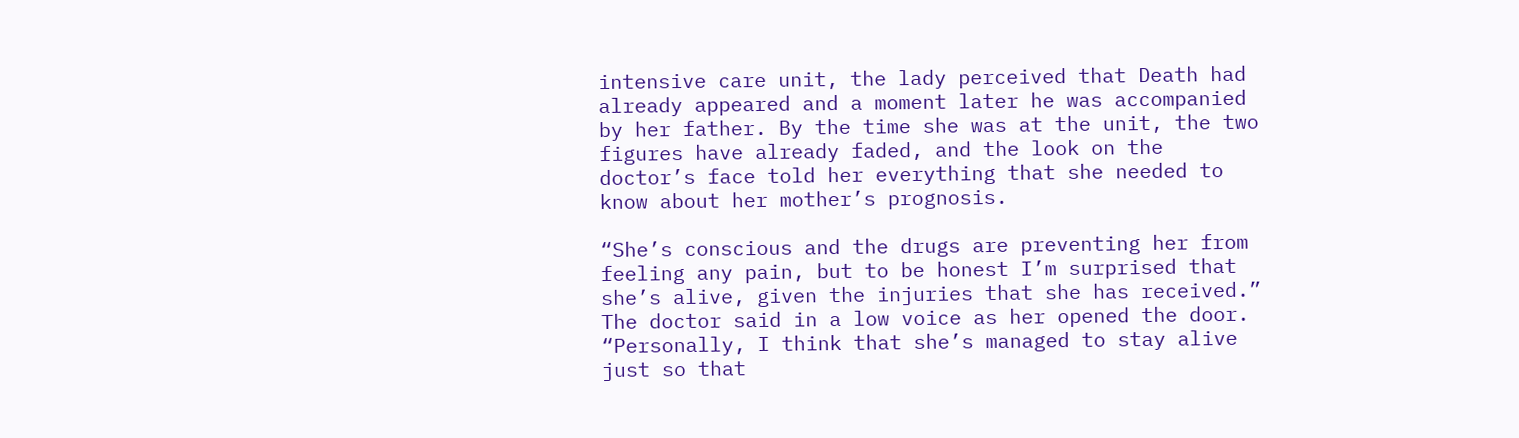intensive care unit, the lady perceived that Death had already appeared and a moment later he was accompanied by her father. By the time she was at the unit, the two figures have already faded, and the look on the doctor’s face told her everything that she needed to know about her mother’s prognosis.

“She’s conscious and the drugs are preventing her from feeling any pain, but to be honest I’m surprised that she’s alive, given the injuries that she has received.” The doctor said in a low voice as her opened the door. “Personally, I think that she’s managed to stay alive just so that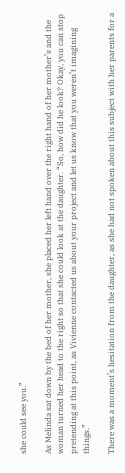she could see you.”

As Melinda sat down by the bed of her mother, she placed her left hand over the right hand of her mother’s and the woman turned her head to the right so that she could look at the daughter. “So, how did he look? Okay, you can stop pretending at this point, as Vivienne contacted us about your project and let us know that you weren’t imagining things.”

There was a moment’s hesitation from the daughter, as she had not spoken about this subject with her parents for a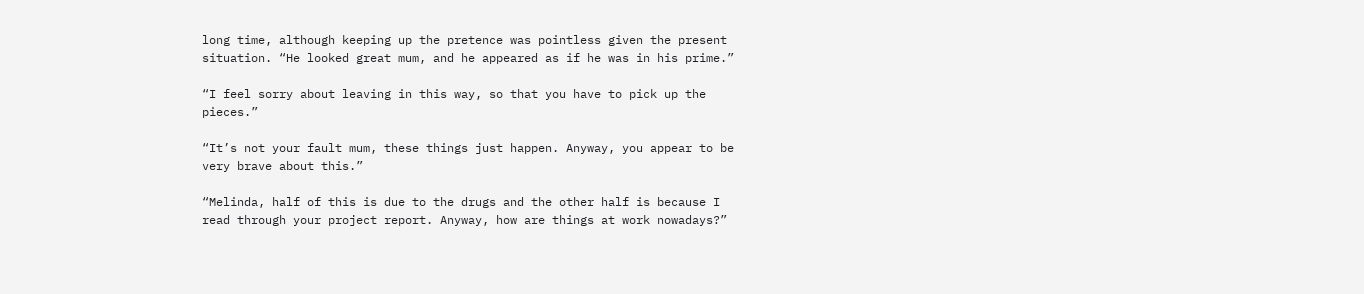long time, although keeping up the pretence was pointless given the present situation. “He looked great mum, and he appeared as if he was in his prime.”

“I feel sorry about leaving in this way, so that you have to pick up the pieces.”

“It’s not your fault mum, these things just happen. Anyway, you appear to be very brave about this.”

“Melinda, half of this is due to the drugs and the other half is because I read through your project report. Anyway, how are things at work nowadays?”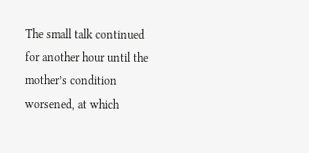The small talk continued for another hour until the mother’s condition worsened, at which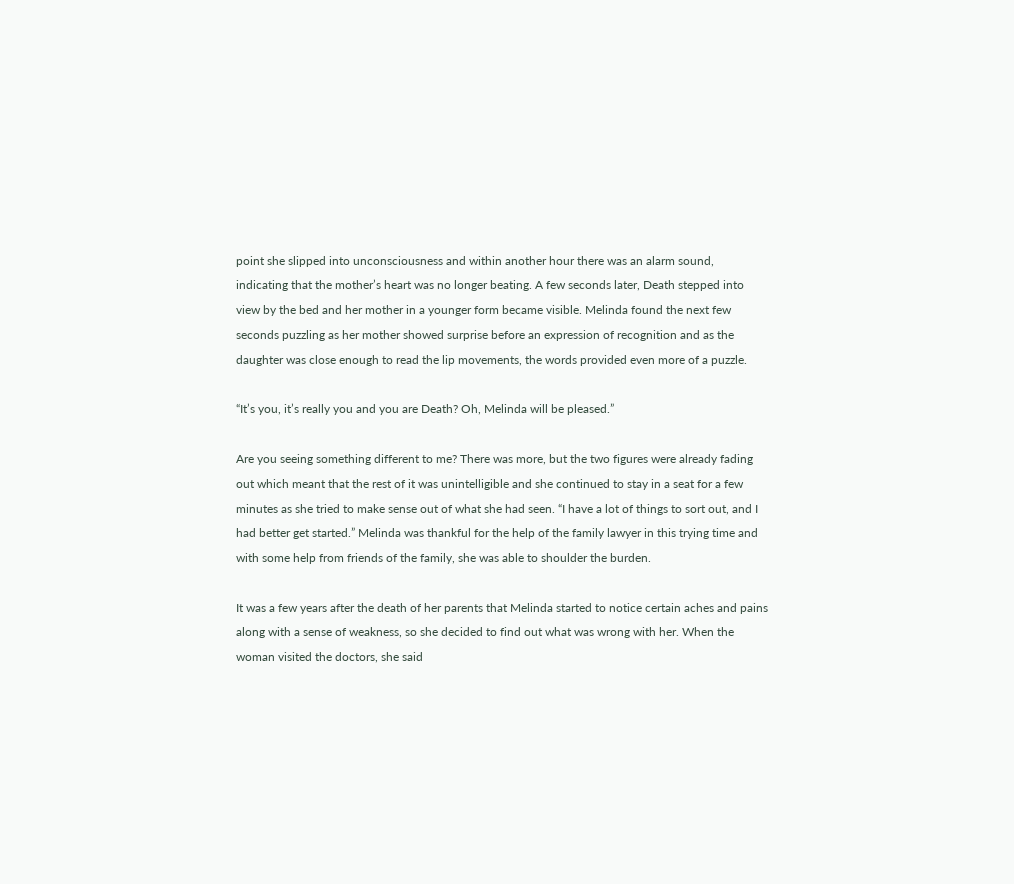point she slipped into unconsciousness and within another hour there was an alarm sound, indicating that the mother’s heart was no longer beating. A few seconds later, Death stepped into view by the bed and her mother in a younger form became visible. Melinda found the next few seconds puzzling as her mother showed surprise before an expression of recognition and as the daughter was close enough to read the lip movements, the words provided even more of a puzzle.

“It’s you, it’s really you and you are Death? Oh, Melinda will be pleased.”

Are you seeing something different to me? There was more, but the two figures were already fading out which meant that the rest of it was unintelligible and she continued to stay in a seat for a few minutes as she tried to make sense out of what she had seen. “I have a lot of things to sort out, and I had better get started.” Melinda was thankful for the help of the family lawyer in this trying time and with some help from friends of the family, she was able to shoulder the burden.

It was a few years after the death of her parents that Melinda started to notice certain aches and pains along with a sense of weakness, so she decided to find out what was wrong with her. When the woman visited the doctors, she said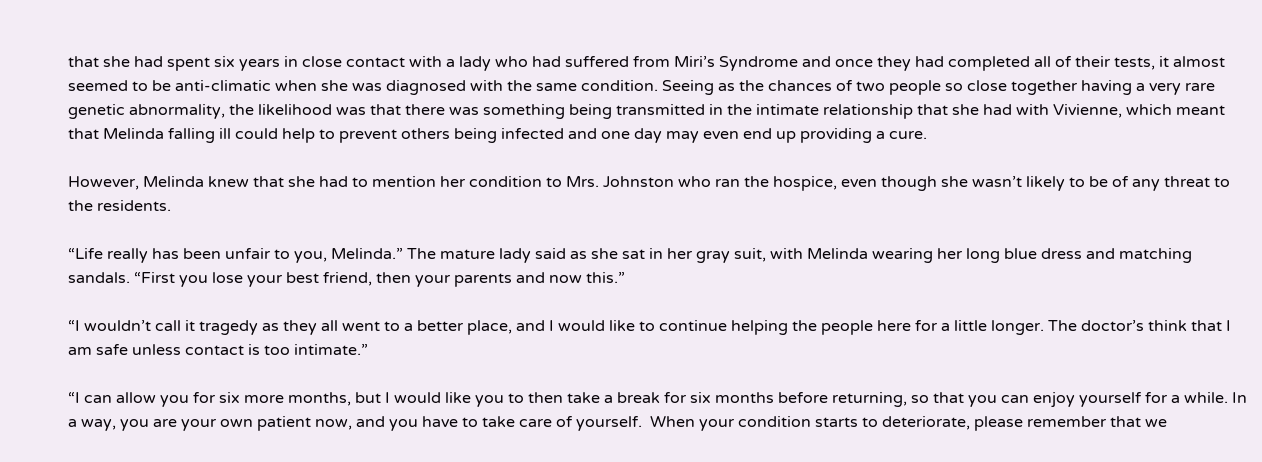that she had spent six years in close contact with a lady who had suffered from Miri’s Syndrome and once they had completed all of their tests, it almost seemed to be anti-climatic when she was diagnosed with the same condition. Seeing as the chances of two people so close together having a very rare genetic abnormality, the likelihood was that there was something being transmitted in the intimate relationship that she had with Vivienne, which meant that Melinda falling ill could help to prevent others being infected and one day may even end up providing a cure.

However, Melinda knew that she had to mention her condition to Mrs. Johnston who ran the hospice, even though she wasn’t likely to be of any threat to the residents.

“Life really has been unfair to you, Melinda.” The mature lady said as she sat in her gray suit, with Melinda wearing her long blue dress and matching sandals. “First you lose your best friend, then your parents and now this.”

“I wouldn’t call it tragedy as they all went to a better place, and I would like to continue helping the people here for a little longer. The doctor’s think that I am safe unless contact is too intimate.”

“I can allow you for six more months, but I would like you to then take a break for six months before returning, so that you can enjoy yourself for a while. In a way, you are your own patient now, and you have to take care of yourself.  When your condition starts to deteriorate, please remember that we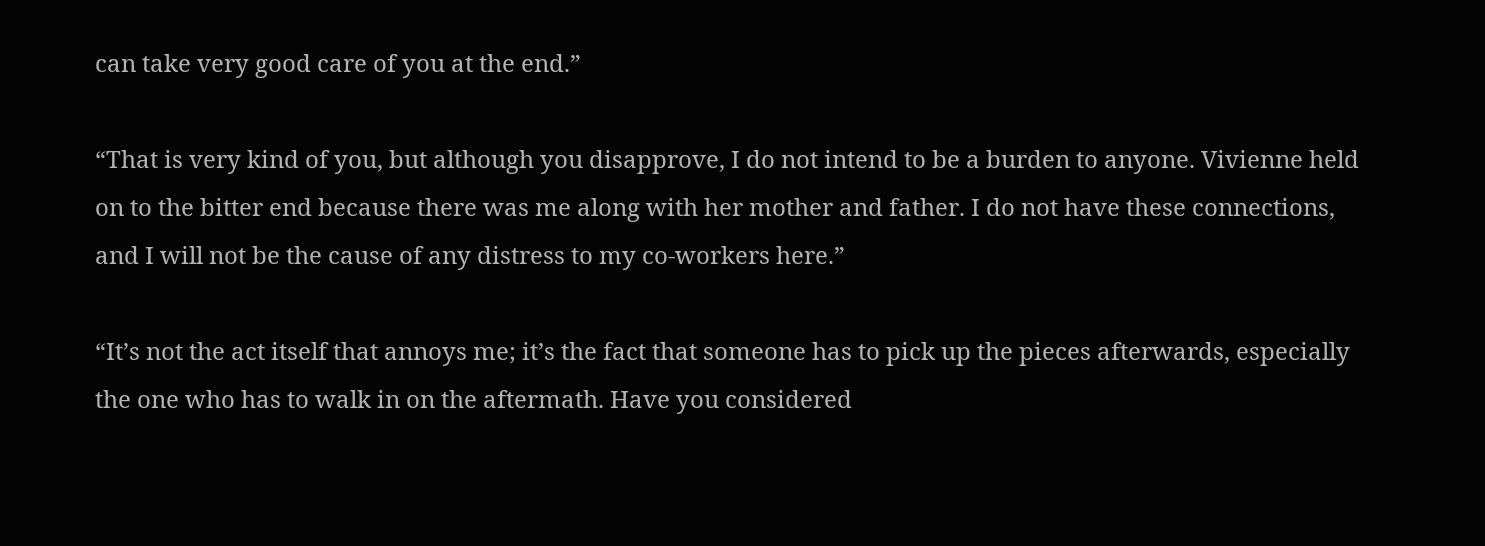can take very good care of you at the end.”

“That is very kind of you, but although you disapprove, I do not intend to be a burden to anyone. Vivienne held on to the bitter end because there was me along with her mother and father. I do not have these connections, and I will not be the cause of any distress to my co-workers here.”

“It’s not the act itself that annoys me; it’s the fact that someone has to pick up the pieces afterwards, especially the one who has to walk in on the aftermath. Have you considered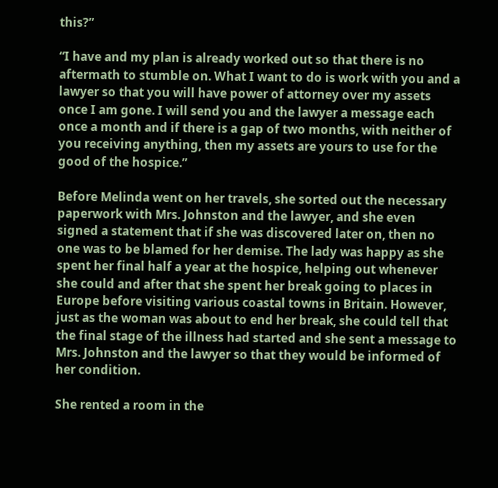this?”

“I have and my plan is already worked out so that there is no aftermath to stumble on. What I want to do is work with you and a lawyer so that you will have power of attorney over my assets once I am gone. I will send you and the lawyer a message each once a month and if there is a gap of two months, with neither of you receiving anything, then my assets are yours to use for the good of the hospice.”

Before Melinda went on her travels, she sorted out the necessary paperwork with Mrs. Johnston and the lawyer, and she even signed a statement that if she was discovered later on, then no one was to be blamed for her demise. The lady was happy as she spent her final half a year at the hospice, helping out whenever she could and after that she spent her break going to places in Europe before visiting various coastal towns in Britain. However, just as the woman was about to end her break, she could tell that the final stage of the illness had started and she sent a message to Mrs. Johnston and the lawyer so that they would be informed of her condition.

She rented a room in the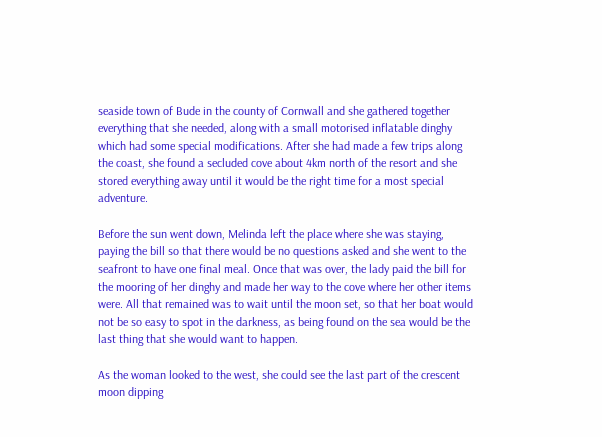seaside town of Bude in the county of Cornwall and she gathered together everything that she needed, along with a small motorised inflatable dinghy which had some special modifications. After she had made a few trips along the coast, she found a secluded cove about 4km north of the resort and she stored everything away until it would be the right time for a most special adventure.

Before the sun went down, Melinda left the place where she was staying, paying the bill so that there would be no questions asked and she went to the seafront to have one final meal. Once that was over, the lady paid the bill for the mooring of her dinghy and made her way to the cove where her other items were. All that remained was to wait until the moon set, so that her boat would not be so easy to spot in the darkness, as being found on the sea would be the last thing that she would want to happen.

As the woman looked to the west, she could see the last part of the crescent moon dipping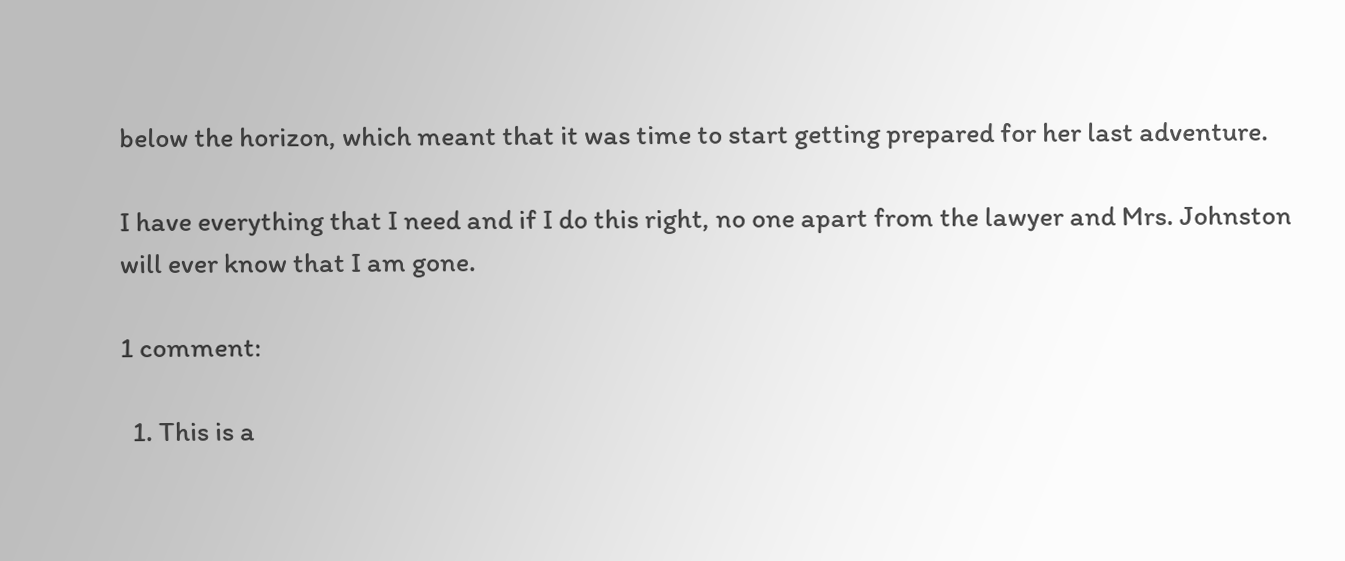below the horizon, which meant that it was time to start getting prepared for her last adventure.

I have everything that I need and if I do this right, no one apart from the lawyer and Mrs. Johnston will ever know that I am gone.

1 comment:

  1. This is a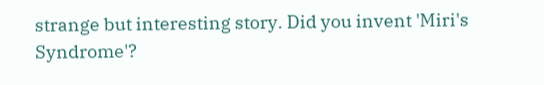strange but interesting story. Did you invent 'Miri's Syndrome'?